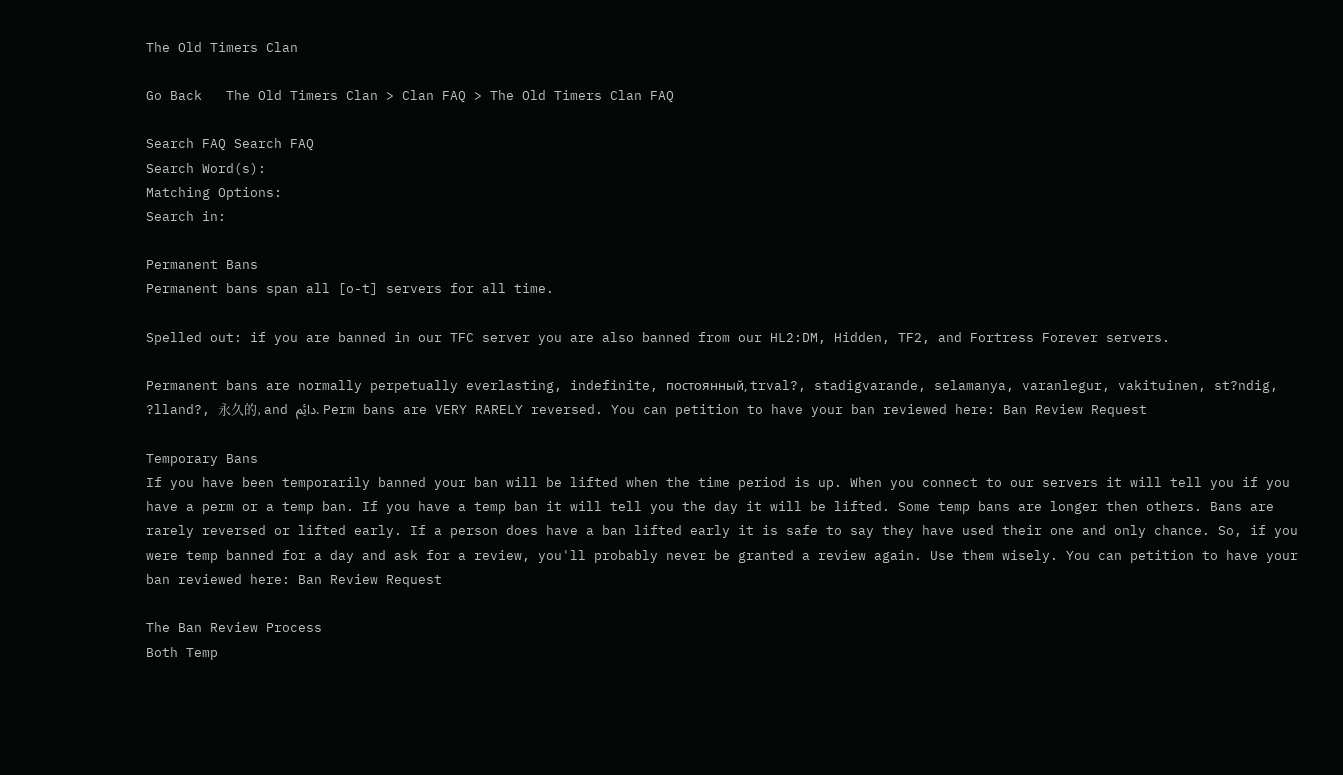The Old Timers Clan

Go Back   The Old Timers Clan > Clan FAQ > The Old Timers Clan FAQ

Search FAQ Search FAQ
Search Word(s):
Matching Options:
Search in:

Permanent Bans
Permanent bans span all [o-t] servers for all time.

Spelled out: if you are banned in our TFC server you are also banned from our HL2:DM, Hidden, TF2, and Fortress Forever servers.

Permanent bans are normally perpetually everlasting, indefinite, постоянный, trval?, stadigvarande, selamanya, varanlegur, vakituinen, st?ndig, ?lland?, 永久的, and دائِم. Perm bans are VERY RARELY reversed. You can petition to have your ban reviewed here: Ban Review Request

Temporary Bans
If you have been temporarily banned your ban will be lifted when the time period is up. When you connect to our servers it will tell you if you have a perm or a temp ban. If you have a temp ban it will tell you the day it will be lifted. Some temp bans are longer then others. Bans are rarely reversed or lifted early. If a person does have a ban lifted early it is safe to say they have used their one and only chance. So, if you were temp banned for a day and ask for a review, you'll probably never be granted a review again. Use them wisely. You can petition to have your ban reviewed here: Ban Review Request

The Ban Review Process
Both Temp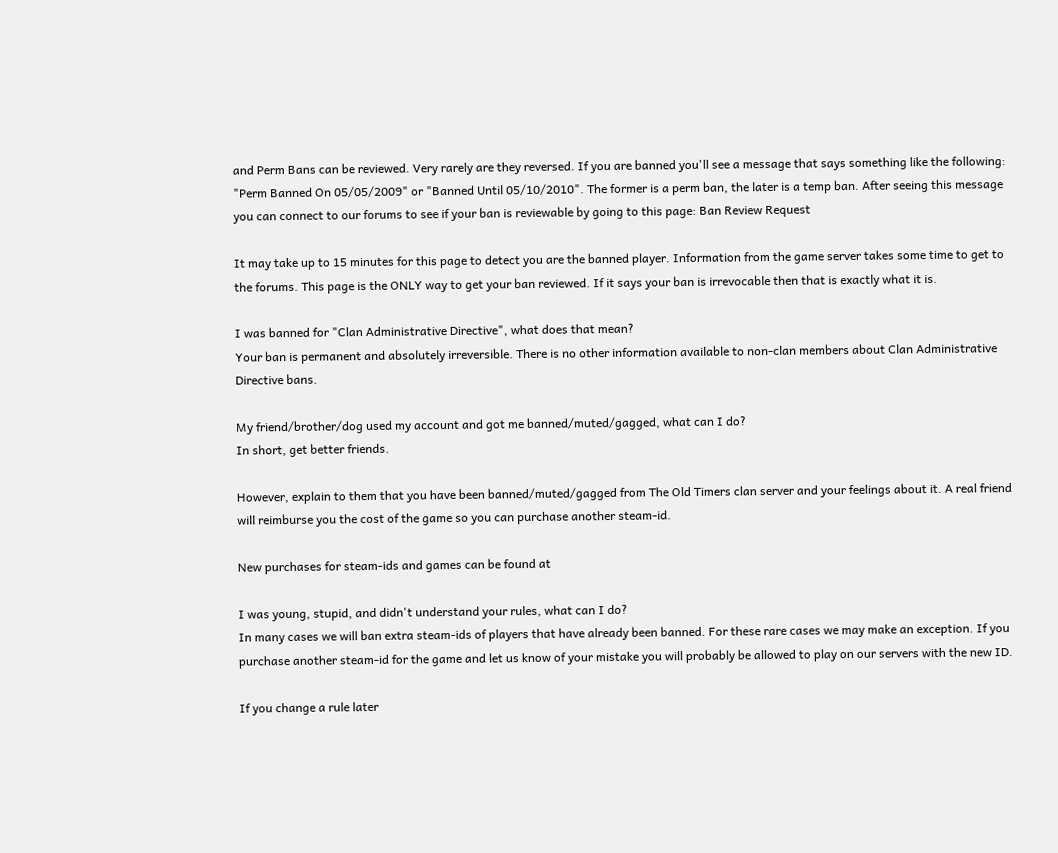and Perm Bans can be reviewed. Very rarely are they reversed. If you are banned you'll see a message that says something like the following: "Perm Banned On 05/05/2009" or "Banned Until 05/10/2010". The former is a perm ban, the later is a temp ban. After seeing this message you can connect to our forums to see if your ban is reviewable by going to this page: Ban Review Request

It may take up to 15 minutes for this page to detect you are the banned player. Information from the game server takes some time to get to the forums. This page is the ONLY way to get your ban reviewed. If it says your ban is irrevocable then that is exactly what it is.

I was banned for "Clan Administrative Directive", what does that mean?
Your ban is permanent and absolutely irreversible. There is no other information available to non-clan members about Clan Administrative Directive bans.

My friend/brother/dog used my account and got me banned/muted/gagged, what can I do?
In short, get better friends.

However, explain to them that you have been banned/muted/gagged from The Old Timers clan server and your feelings about it. A real friend will reimburse you the cost of the game so you can purchase another steam-id.

New purchases for steam-ids and games can be found at

I was young, stupid, and didn't understand your rules, what can I do?
In many cases we will ban extra steam-ids of players that have already been banned. For these rare cases we may make an exception. If you purchase another steam-id for the game and let us know of your mistake you will probably be allowed to play on our servers with the new ID.

If you change a rule later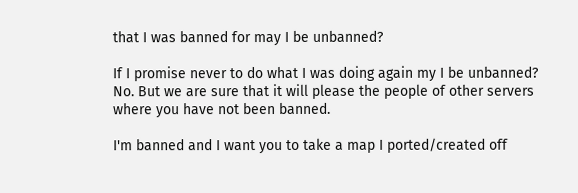that I was banned for may I be unbanned?

If I promise never to do what I was doing again my I be unbanned?
No. But we are sure that it will please the people of other servers where you have not been banned.

I'm banned and I want you to take a map I ported/created off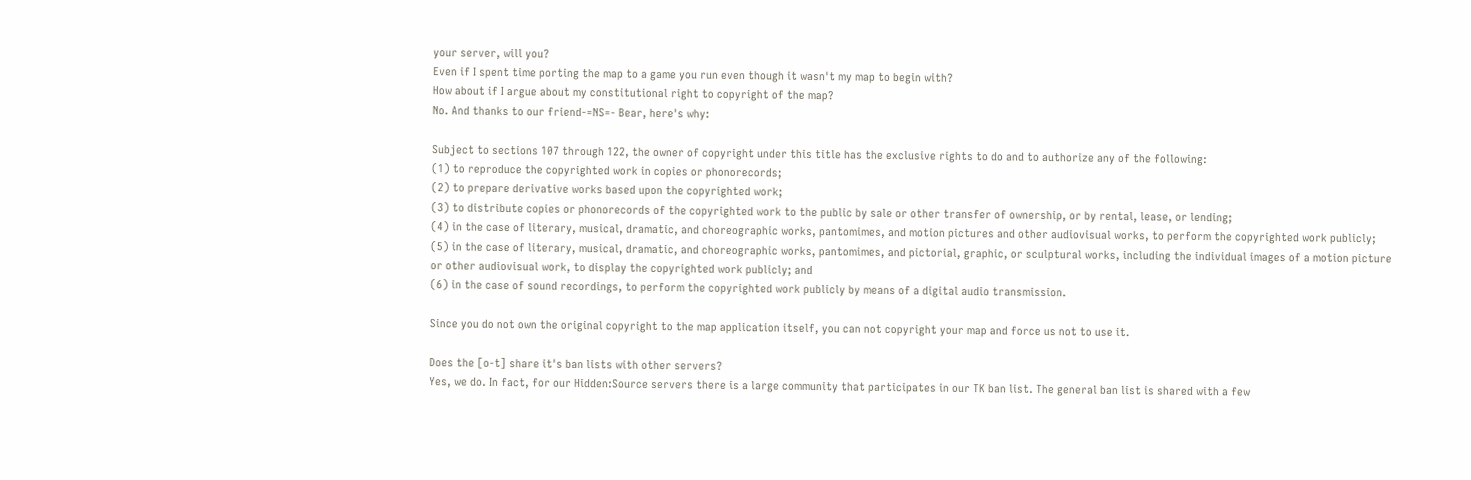your server, will you?
Even if I spent time porting the map to a game you run even though it wasn't my map to begin with?
How about if I argue about my constitutional right to copyright of the map?
No. And thanks to our friend-=NS=- Bear, here's why:

Subject to sections 107 through 122, the owner of copyright under this title has the exclusive rights to do and to authorize any of the following:
(1) to reproduce the copyrighted work in copies or phonorecords;
(2) to prepare derivative works based upon the copyrighted work;
(3) to distribute copies or phonorecords of the copyrighted work to the public by sale or other transfer of ownership, or by rental, lease, or lending;
(4) in the case of literary, musical, dramatic, and choreographic works, pantomimes, and motion pictures and other audiovisual works, to perform the copyrighted work publicly;
(5) in the case of literary, musical, dramatic, and choreographic works, pantomimes, and pictorial, graphic, or sculptural works, including the individual images of a motion picture or other audiovisual work, to display the copyrighted work publicly; and
(6) in the case of sound recordings, to perform the copyrighted work publicly by means of a digital audio transmission.

Since you do not own the original copyright to the map application itself, you can not copyright your map and force us not to use it.

Does the [o-t] share it's ban lists with other servers?
Yes, we do. In fact, for our Hidden:Source servers there is a large community that participates in our TK ban list. The general ban list is shared with a few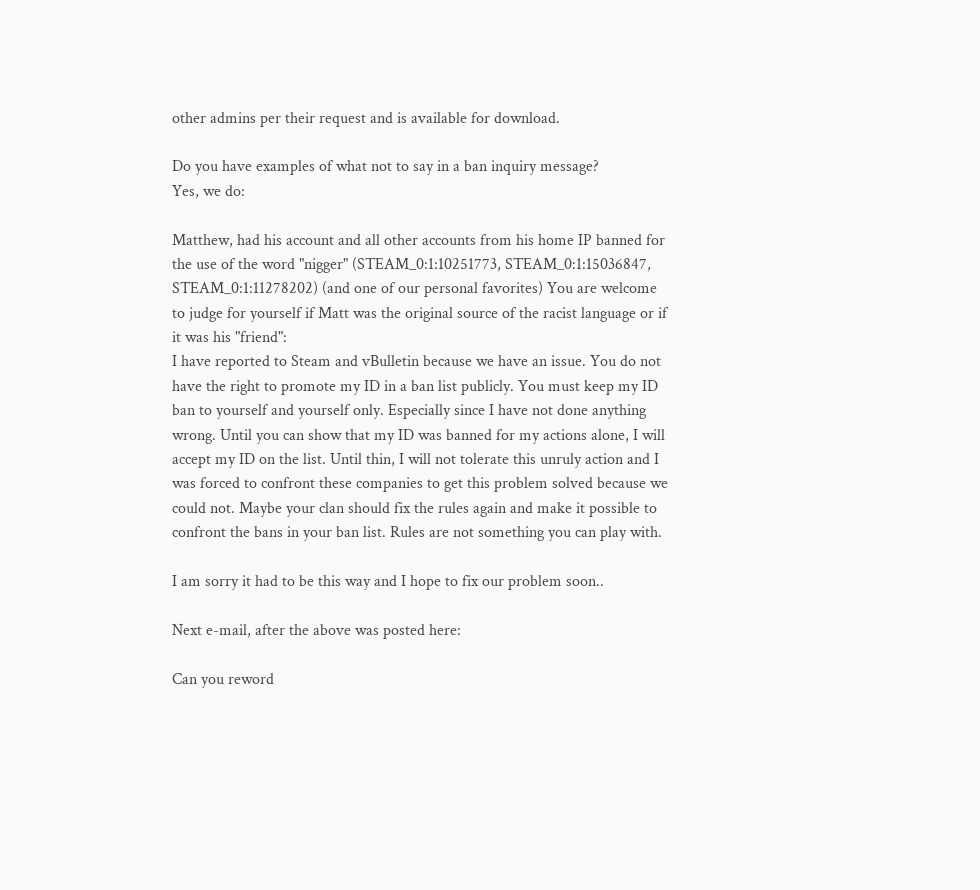other admins per their request and is available for download.

Do you have examples of what not to say in a ban inquiry message?
Yes, we do:

Matthew, had his account and all other accounts from his home IP banned for the use of the word "nigger" (STEAM_0:1:10251773, STEAM_0:1:15036847, STEAM_0:1:11278202) (and one of our personal favorites) You are welcome to judge for yourself if Matt was the original source of the racist language or if it was his "friend":
I have reported to Steam and vBulletin because we have an issue. You do not have the right to promote my ID in a ban list publicly. You must keep my ID ban to yourself and yourself only. Especially since I have not done anything wrong. Until you can show that my ID was banned for my actions alone, I will accept my ID on the list. Until thin, I will not tolerate this unruly action and I was forced to confront these companies to get this problem solved because we could not. Maybe your clan should fix the rules again and make it possible to confront the bans in your ban list. Rules are not something you can play with.

I am sorry it had to be this way and I hope to fix our problem soon..

Next e-mail, after the above was posted here:

Can you reword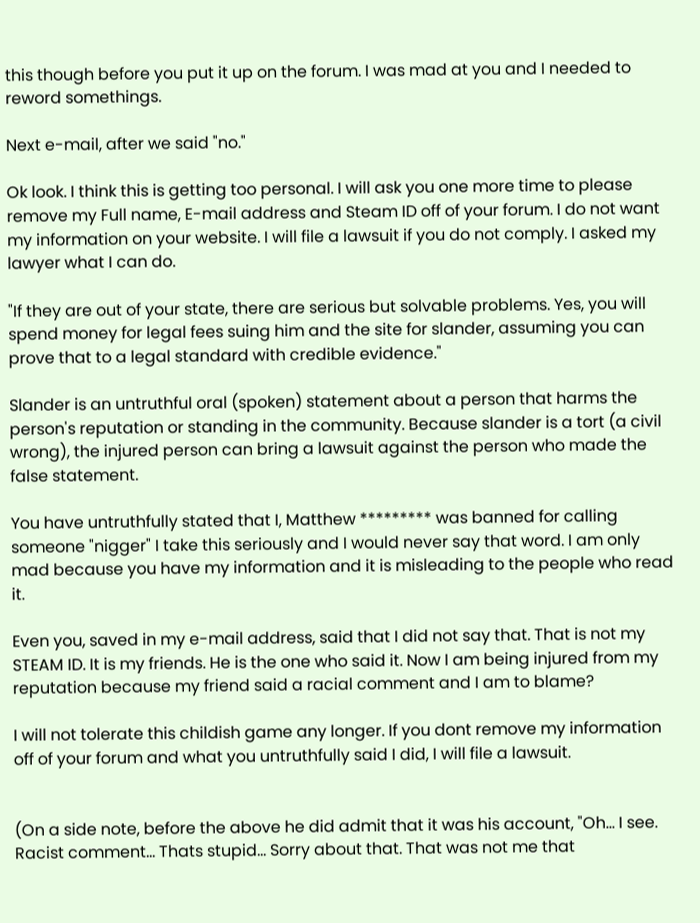this though before you put it up on the forum. I was mad at you and I needed to reword somethings.

Next e-mail, after we said "no."

Ok look. I think this is getting too personal. I will ask you one more time to please remove my Full name, E-mail address and Steam ID off of your forum. I do not want my information on your website. I will file a lawsuit if you do not comply. I asked my lawyer what I can do.

"If they are out of your state, there are serious but solvable problems. Yes, you will spend money for legal fees suing him and the site for slander, assuming you can prove that to a legal standard with credible evidence."

Slander is an untruthful oral (spoken) statement about a person that harms the person's reputation or standing in the community. Because slander is a tort (a civil wrong), the injured person can bring a lawsuit against the person who made the false statement.

You have untruthfully stated that I, Matthew ********* was banned for calling someone "nigger" I take this seriously and I would never say that word. I am only mad because you have my information and it is misleading to the people who read it.

Even you, saved in my e-mail address, said that I did not say that. That is not my STEAM ID. It is my friends. He is the one who said it. Now I am being injured from my reputation because my friend said a racial comment and I am to blame?

I will not tolerate this childish game any longer. If you dont remove my information off of your forum and what you untruthfully said I did, I will file a lawsuit.


(On a side note, before the above he did admit that it was his account, "Oh... I see. Racist comment... Thats stupid... Sorry about that. That was not me that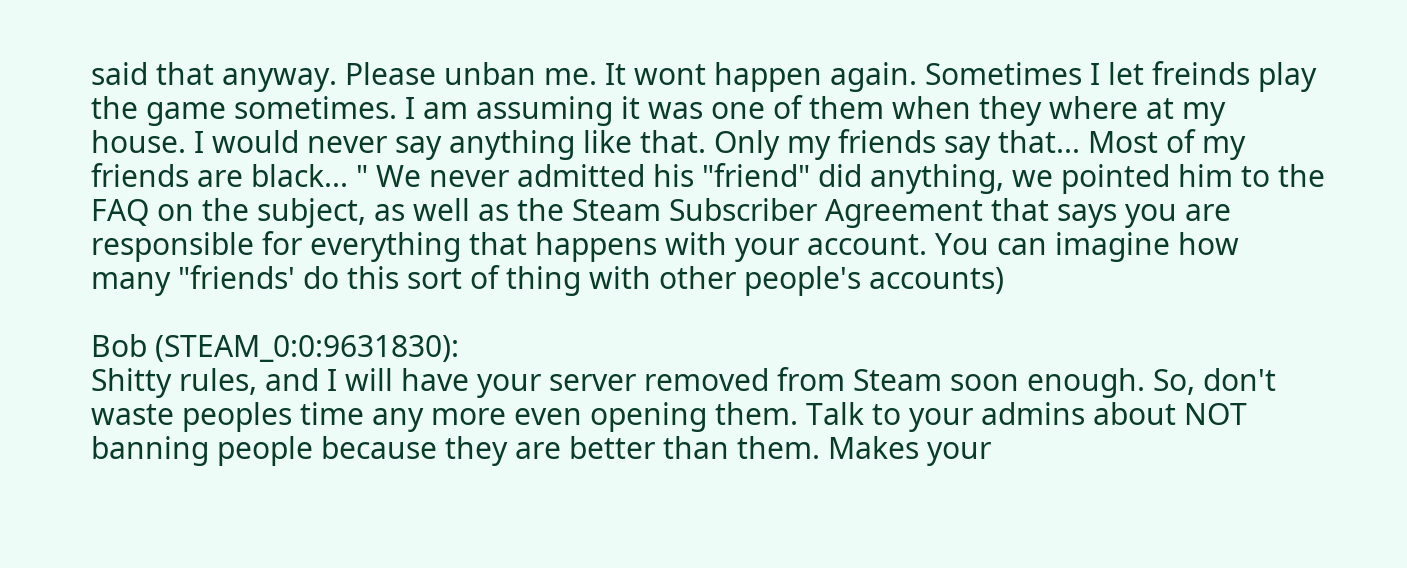said that anyway. Please unban me. It wont happen again. Sometimes I let freinds play the game sometimes. I am assuming it was one of them when they where at my house. I would never say anything like that. Only my friends say that... Most of my friends are black... " We never admitted his "friend" did anything, we pointed him to the FAQ on the subject, as well as the Steam Subscriber Agreement that says you are responsible for everything that happens with your account. You can imagine how many "friends' do this sort of thing with other people's accounts)

Bob (STEAM_0:0:9631830):
Shitty rules, and I will have your server removed from Steam soon enough. So, don't waste peoples time any more even opening them. Talk to your admins about NOT banning people because they are better than them. Makes your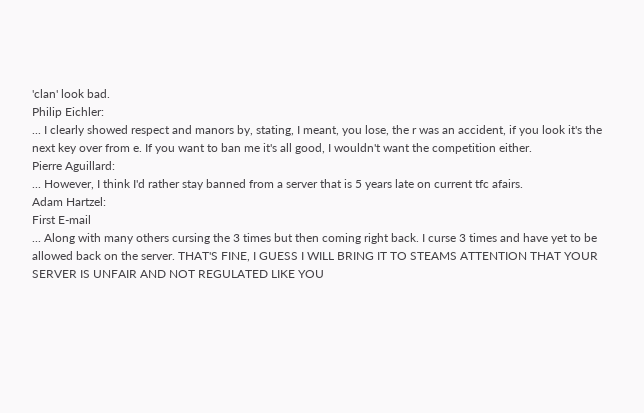'clan' look bad.
Philip Eichler:
... I clearly showed respect and manors by, stating, I meant, you lose, the r was an accident, if you look it's the next key over from e. If you want to ban me it's all good, I wouldn't want the competition either.
Pierre Aguillard:
... However, I think I'd rather stay banned from a server that is 5 years late on current tfc afairs.
Adam Hartzel:
First E-mail
... Along with many others cursing the 3 times but then coming right back. I curse 3 times and have yet to be allowed back on the server. THAT'S FINE, I GUESS I WILL BRING IT TO STEAMS ATTENTION THAT YOUR SERVER IS UNFAIR AND NOT REGULATED LIKE YOU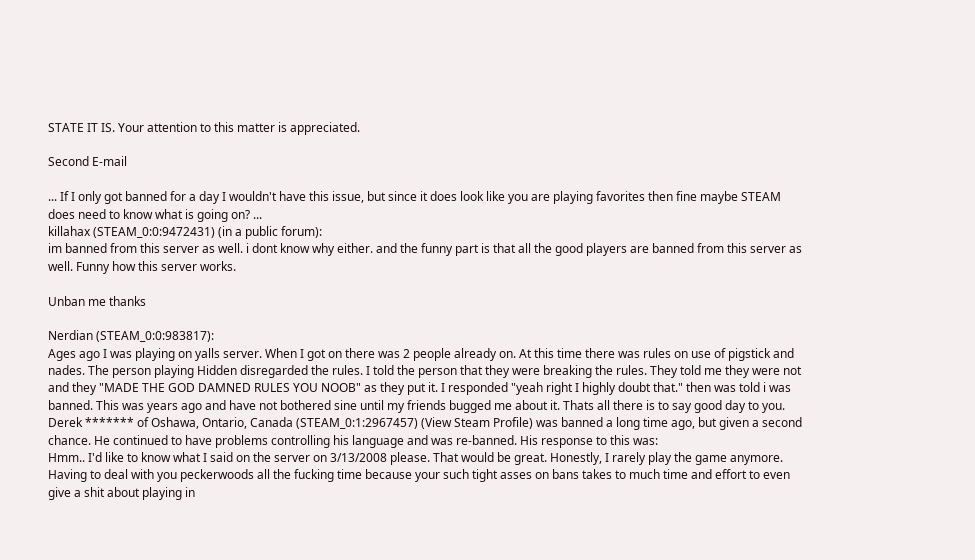STATE IT IS. Your attention to this matter is appreciated.

Second E-mail

... If I only got banned for a day I wouldn't have this issue, but since it does look like you are playing favorites then fine maybe STEAM does need to know what is going on? ...
killahax (STEAM_0:0:9472431) (in a public forum):
im banned from this server as well. i dont know why either. and the funny part is that all the good players are banned from this server as well. Funny how this server works.

Unban me thanks

Nerdian (STEAM_0:0:983817):
Ages ago I was playing on yalls server. When I got on there was 2 people already on. At this time there was rules on use of pigstick and nades. The person playing Hidden disregarded the rules. I told the person that they were breaking the rules. They told me they were not and they "MADE THE GOD DAMNED RULES YOU NOOB" as they put it. I responded "yeah right I highly doubt that." then was told i was banned. This was years ago and have not bothered sine until my friends bugged me about it. Thats all there is to say good day to you.
Derek ******* of Oshawa, Ontario, Canada (STEAM_0:1:2967457) (View Steam Profile) was banned a long time ago, but given a second chance. He continued to have problems controlling his language and was re-banned. His response to this was:
Hmm.. I'd like to know what I said on the server on 3/13/2008 please. That would be great. Honestly, I rarely play the game anymore. Having to deal with you peckerwoods all the fucking time because your such tight asses on bans takes to much time and effort to even give a shit about playing in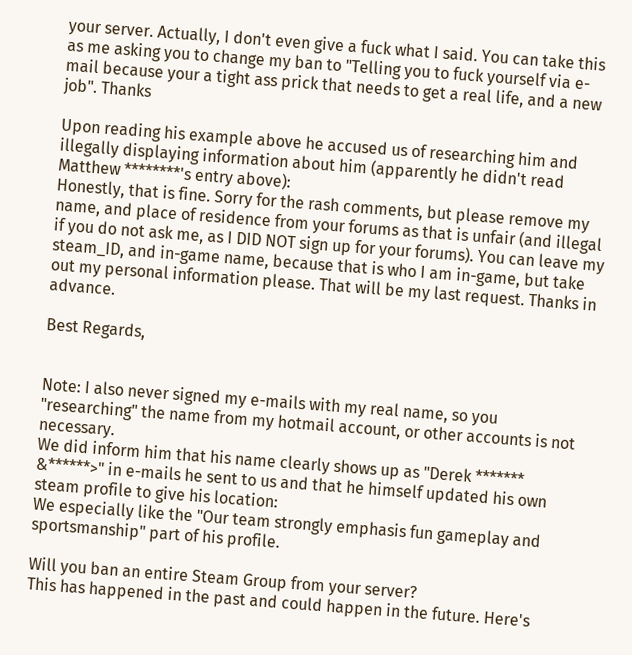your server. Actually, I don't even give a fuck what I said. You can take this as me asking you to change my ban to "Telling you to fuck yourself via e-mail because your a tight ass prick that needs to get a real life, and a new job". Thanks

Upon reading his example above he accused us of researching him and illegally displaying information about him (apparently he didn't read Matthew ********'s entry above):
Honestly, that is fine. Sorry for the rash comments, but please remove my name, and place of residence from your forums as that is unfair (and illegal if you do not ask me, as I DID NOT sign up for your forums). You can leave my steam_ID, and in-game name, because that is who I am in-game, but take out my personal information please. That will be my last request. Thanks in advance.

Best Regards,


Note: I also never signed my e-mails with my real name, so you "researching" the name from my hotmail account, or other accounts is not necessary.
We did inform him that his name clearly shows up as "Derek ******* &******>" in e-mails he sent to us and that he himself updated his own steam profile to give his location:
We especially like the "Our team strongly emphasis fun gameplay and sportsmanship" part of his profile.

Will you ban an entire Steam Group from your server?
This has happened in the past and could happen in the future. Here's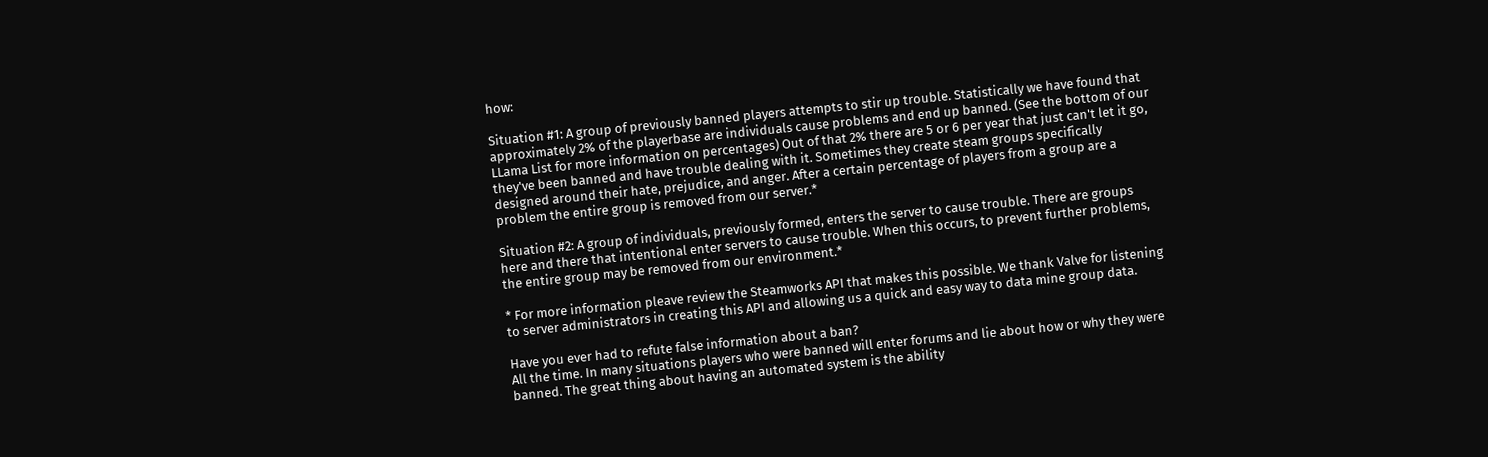how:

Situation #1: A group of previously banned players attempts to stir up trouble. Statistically we have found that approximately 2% of the playerbase are individuals cause problems and end up banned. (See the bottom of our LLama List for more information on percentages) Out of that 2% there are 5 or 6 per year that just can't let it go, they've been banned and have trouble dealing with it. Sometimes they create steam groups specifically designed around their hate, prejudice, and anger. After a certain percentage of players from a group are a problem the entire group is removed from our server.*

Situation #2: A group of individuals, previously formed, enters the server to cause trouble. There are groups here and there that intentional enter servers to cause trouble. When this occurs, to prevent further problems, the entire group may be removed from our environment.*

* For more information pleave review the Steamworks API that makes this possible. We thank Valve for listening to server administrators in creating this API and allowing us a quick and easy way to data mine group data.

Have you ever had to refute false information about a ban?
All the time. In many situations players who were banned will enter forums and lie about how or why they were banned. The great thing about having an automated system is the ability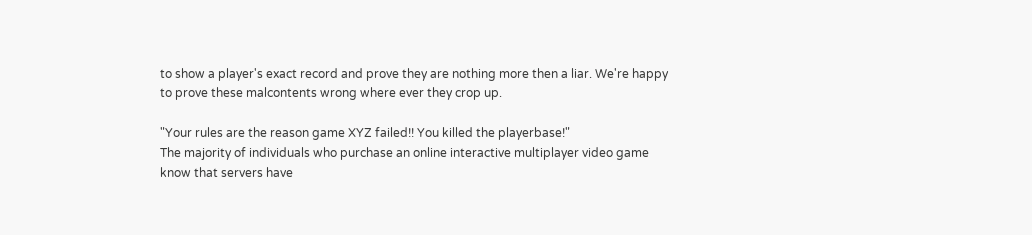to show a player's exact record and prove they are nothing more then a liar. We're happy to prove these malcontents wrong where ever they crop up.

"Your rules are the reason game XYZ failed!! You killed the playerbase!"
The majority of individuals who purchase an online interactive multiplayer video game know that servers have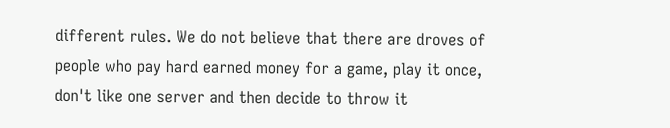different rules. We do not believe that there are droves of people who pay hard earned money for a game, play it once, don't like one server and then decide to throw it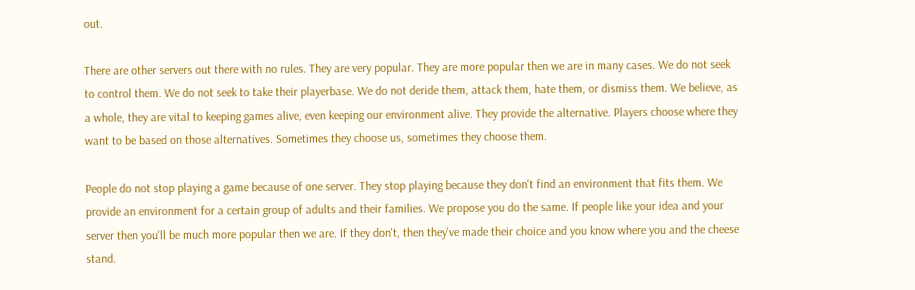out.

There are other servers out there with no rules. They are very popular. They are more popular then we are in many cases. We do not seek to control them. We do not seek to take their playerbase. We do not deride them, attack them, hate them, or dismiss them. We believe, as a whole, they are vital to keeping games alive, even keeping our environment alive. They provide the alternative. Players choose where they want to be based on those alternatives. Sometimes they choose us, sometimes they choose them.

People do not stop playing a game because of one server. They stop playing because they don't find an environment that fits them. We provide an environment for a certain group of adults and their families. We propose you do the same. If people like your idea and your server then you'll be much more popular then we are. If they don't, then they've made their choice and you know where you and the cheese stand.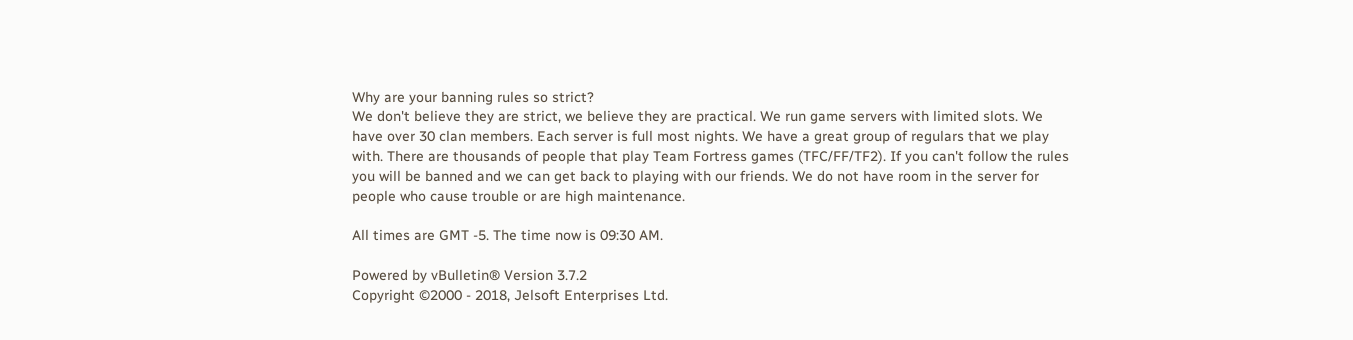Why are your banning rules so strict?
We don't believe they are strict, we believe they are practical. We run game servers with limited slots. We have over 30 clan members. Each server is full most nights. We have a great group of regulars that we play with. There are thousands of people that play Team Fortress games (TFC/FF/TF2). If you can't follow the rules you will be banned and we can get back to playing with our friends. We do not have room in the server for people who cause trouble or are high maintenance.

All times are GMT -5. The time now is 09:30 AM.

Powered by vBulletin® Version 3.7.2
Copyright ©2000 - 2018, Jelsoft Enterprises Ltd.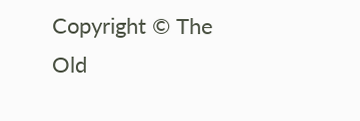Copyright © The Old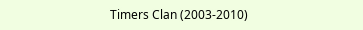Timers Clan (2003-2010)